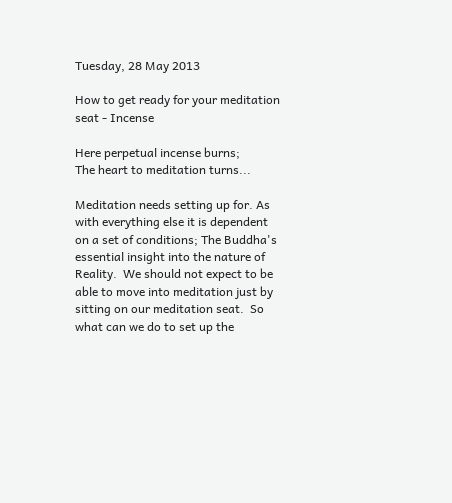Tuesday, 28 May 2013

How to get ready for your meditation seat - Incense

Here perpetual incense burns;
The heart to meditation turns...

Meditation needs setting up for. As with everything else it is dependent on a set of conditions; The Buddha's essential insight into the nature of Reality.  We should not expect to be able to move into meditation just by sitting on our meditation seat.  So what can we do to set up the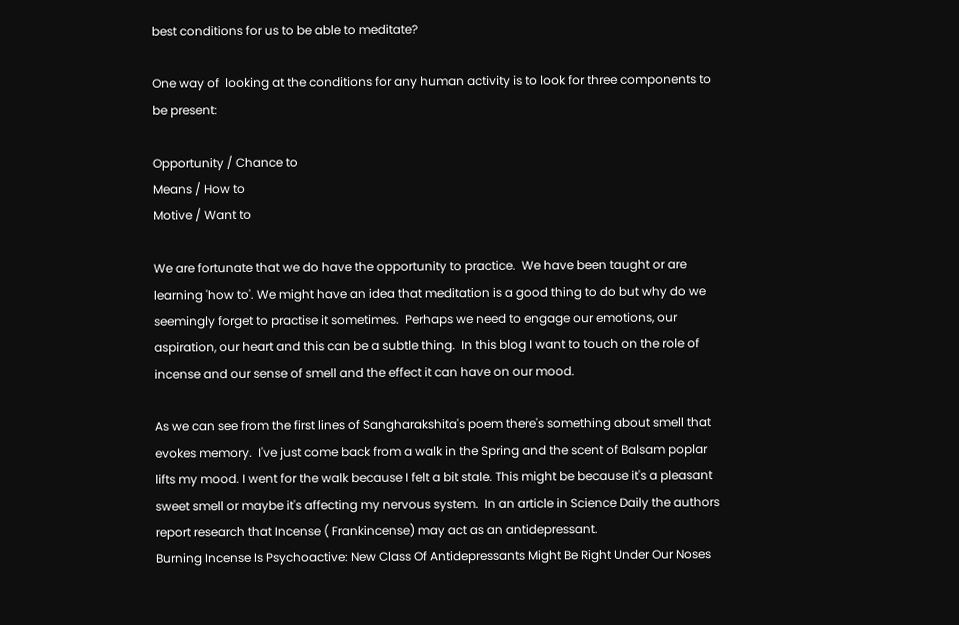best conditions for us to be able to meditate?

One way of  looking at the conditions for any human activity is to look for three components to be present:

Opportunity / Chance to
Means / How to
Motive / Want to

We are fortunate that we do have the opportunity to practice.  We have been taught or are learning 'how to'. We might have an idea that meditation is a good thing to do but why do we seemingly forget to practise it sometimes.  Perhaps we need to engage our emotions, our aspiration, our heart and this can be a subtle thing.  In this blog I want to touch on the role of  incense and our sense of smell and the effect it can have on our mood.

As we can see from the first lines of Sangharakshita's poem there's something about smell that evokes memory.  I've just come back from a walk in the Spring and the scent of Balsam poplar lifts my mood. I went for the walk because I felt a bit stale. This might be because it's a pleasant sweet smell or maybe it's affecting my nervous system.  In an article in Science Daily the authors report research that Incense ( Frankincense) may act as an antidepressant.
Burning Incense Is Psychoactive: New Class Of Antidepressants Might Be Right Under Our Noses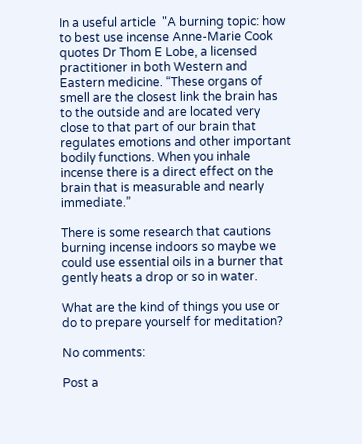In a useful article  "A burning topic: how to best use incense Anne-Marie Cook quotes Dr Thom E Lobe, a licensed practitioner in both Western and Eastern medicine. “These organs of smell are the closest link the brain has to the outside and are located very close to that part of our brain that regulates emotions and other important bodily functions. When you inhale incense there is a direct effect on the brain that is measurable and nearly immediate.”

There is some research that cautions burning incense indoors so maybe we could use essential oils in a burner that gently heats a drop or so in water.

What are the kind of things you use or do to prepare yourself for meditation?

No comments:

Post a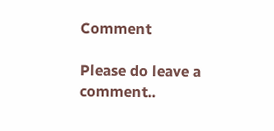Comment

Please do leave a comment..